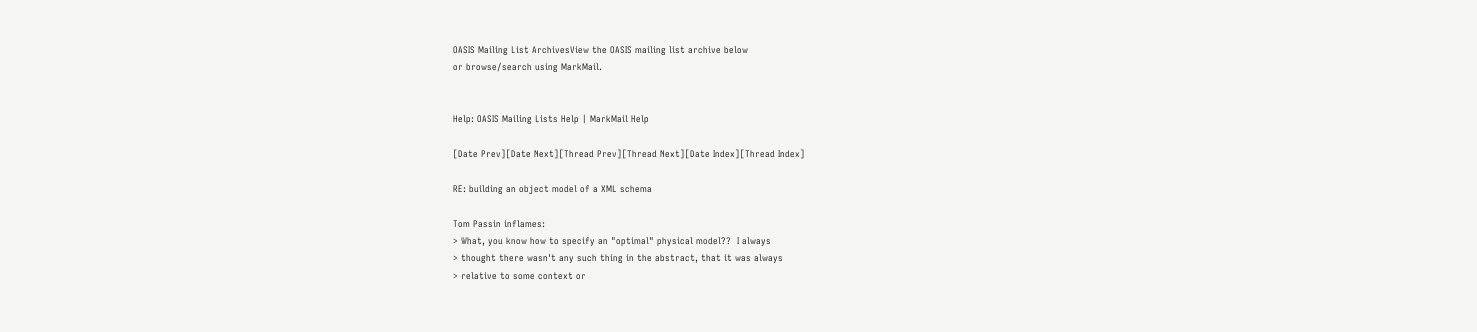OASIS Mailing List ArchivesView the OASIS mailing list archive below
or browse/search using MarkMail.


Help: OASIS Mailing Lists Help | MarkMail Help

[Date Prev][Date Next][Thread Prev][Thread Next][Date Index][Thread Index]

RE: building an object model of a XML schema

Tom Passin inflames:
> What, you know how to specify an "optimal" physical model??  I always
> thought there wasn't any such thing in the abstract, that it was always
> relative to some context or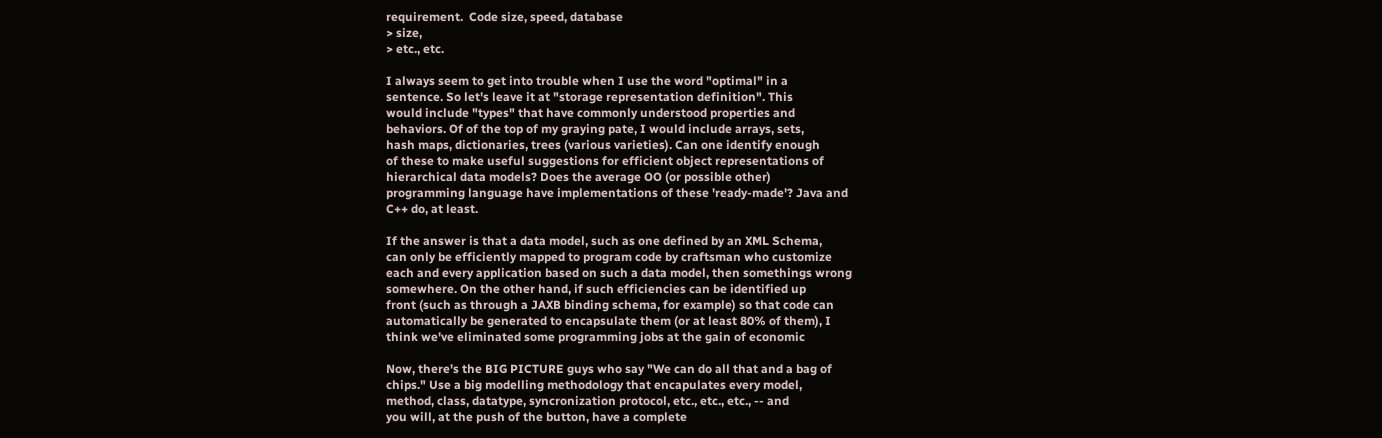requirement.  Code size, speed, database
> size,
> etc., etc.

I always seem to get into trouble when I use the word "optimal" in a
sentence. So let's leave it at "storage representation definition". This
would include "types" that have commonly understood properties and
behaviors. Of of the top of my graying pate, I would include arrays, sets,
hash maps, dictionaries, trees (various varieties). Can one identify enough
of these to make useful suggestions for efficient object representations of
hierarchical data models? Does the average OO (or possible other)
programming language have implementations of these 'ready-made'? Java and
C++ do, at least.

If the answer is that a data model, such as one defined by an XML Schema,
can only be efficiently mapped to program code by craftsman who customize
each and every application based on such a data model, then somethings wrong
somewhere. On the other hand, if such efficiencies can be identified up
front (such as through a JAXB binding schema, for example) so that code can
automatically be generated to encapsulate them (or at least 80% of them), I
think we've eliminated some programming jobs at the gain of economic

Now, there's the BIG PICTURE guys who say "We can do all that and a bag of
chips." Use a big modelling methodology that encapulates every model,
method, class, datatype, syncronization protocol, etc., etc., etc., -- and
you will, at the push of the button, have a complete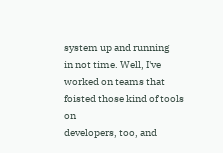system up and running
in not time. Well, I've worked on teams that foisted those kind of tools on
developers, too, and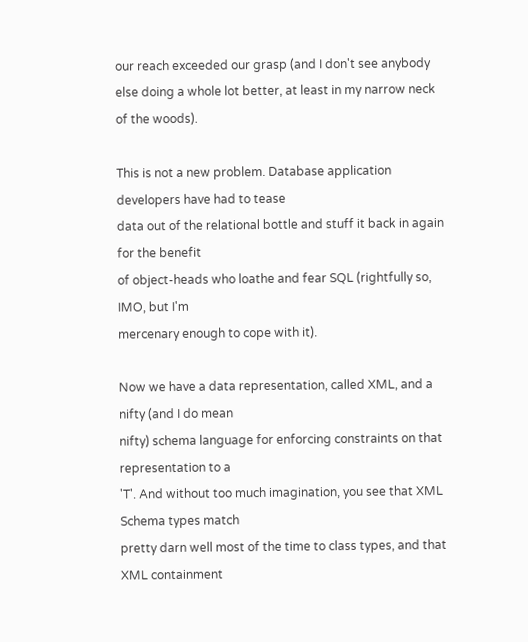our reach exceeded our grasp (and I don't see anybody
else doing a whole lot better, at least in my narrow neck of the woods).

This is not a new problem. Database application developers have had to tease
data out of the relational bottle and stuff it back in again for the benefit
of object-heads who loathe and fear SQL (rightfully so, IMO, but I'm
mercenary enough to cope with it).

Now we have a data representation, called XML, and a nifty (and I do mean
nifty) schema language for enforcing constraints on that representation to a
'T'. And without too much imagination, you see that XML Schema types match
pretty darn well most of the time to class types, and that XML containment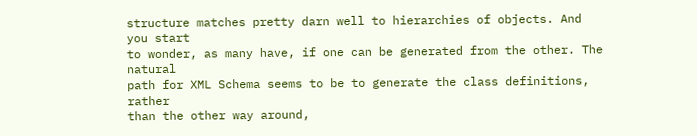structure matches pretty darn well to hierarchies of objects. And you start
to wonder, as many have, if one can be generated from the other. The natural
path for XML Schema seems to be to generate the class definitions, rather
than the other way around,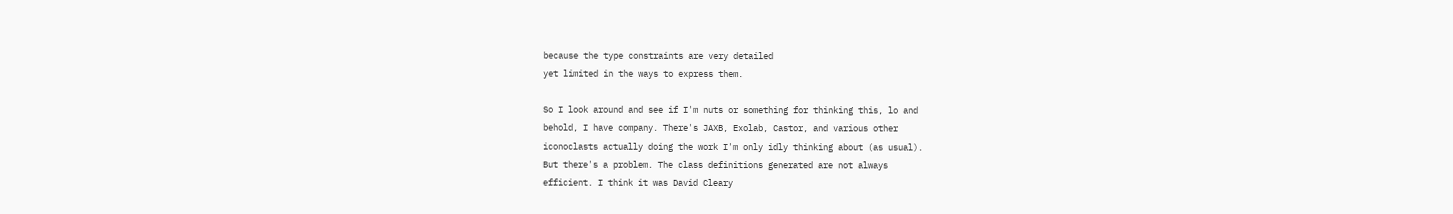because the type constraints are very detailed
yet limited in the ways to express them.

So I look around and see if I'm nuts or something for thinking this, lo and
behold, I have company. There's JAXB, Exolab, Castor, and various other
iconoclasts actually doing the work I'm only idly thinking about (as usual).
But there's a problem. The class definitions generated are not always
efficient. I think it was David Cleary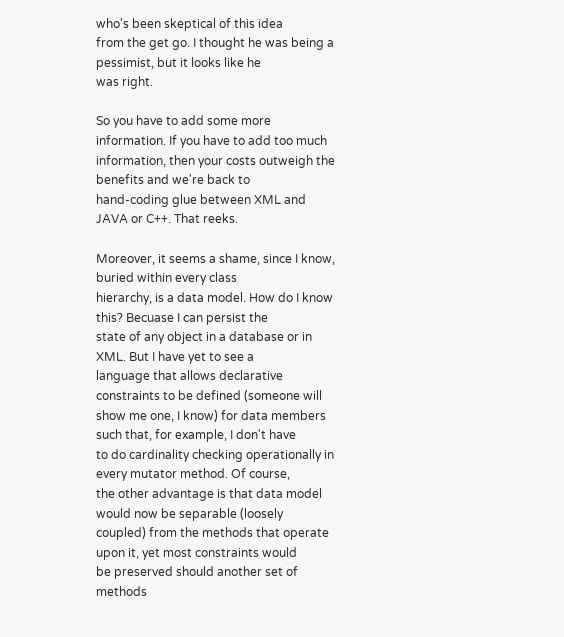who's been skeptical of this idea
from the get go. I thought he was being a pessimist, but it looks like he
was right.

So you have to add some more information. If you have to add too much
information, then your costs outweigh the benefits and we're back to
hand-coding glue between XML and JAVA or C++. That reeks.

Moreover, it seems a shame, since I know, buried within every class
hierarchy, is a data model. How do I know this? Becuase I can persist the
state of any object in a database or in XML. But I have yet to see a
language that allows declarative constraints to be defined (someone will
show me one, I know) for data members such that, for example, I don't have
to do cardinality checking operationally in every mutator method. Of course,
the other advantage is that data model would now be separable (loosely
coupled) from the methods that operate upon it, yet most constraints would
be preserved should another set of methods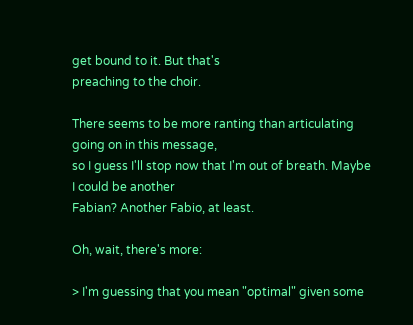get bound to it. But that's
preaching to the choir.

There seems to be more ranting than articulating going on in this message,
so I guess I'll stop now that I'm out of breath. Maybe I could be another
Fabian? Another Fabio, at least.

Oh, wait, there's more:

> I'm guessing that you mean "optimal" given some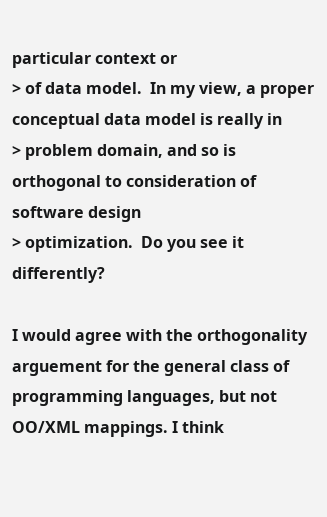particular context or
> of data model.  In my view, a proper conceptual data model is really in
> problem domain, and so is orthogonal to consideration of software design
> optimization.  Do you see it differently?

I would agree with the orthogonality arguement for the general class of
programming languages, but not OO/XML mappings. I think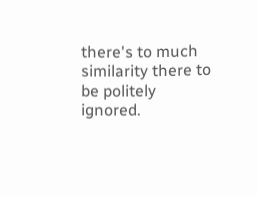there's to much
similarity there to be politely ignored.